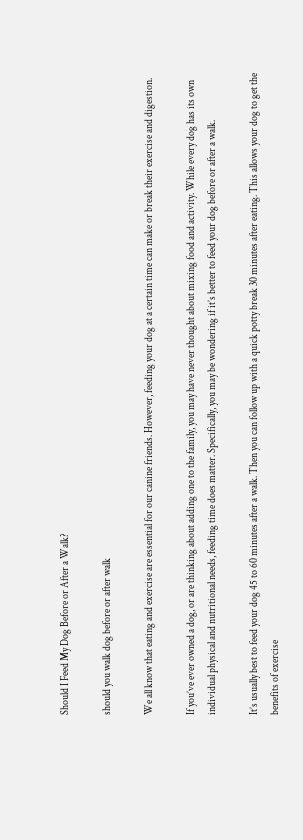Should I Feed My Dog Before or After a Walk?

should you walk dog before or after walk

We all know that eating and exercise are essential for our canine friends. However, feeding your dog at a certain time can make or break their exercise and digestion.

If you’ve ever owned a dog, or are thinking about adding one to the family, you may have never thought about mixing food and activity. While every dog has its own individual physical and nutritional needs, feeding time does matter. Specifically, you may be wondering if it’s better to feed your dog before or after a walk.

It’s usually best to feed your dog 45 to 60 minutes after a walk. Then you can follow up with a quick potty break 30 minutes after eating. This allows your dog to get the benefits of exercise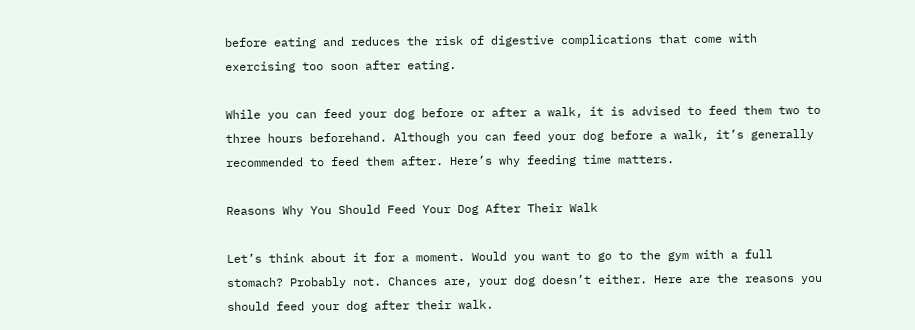before eating and reduces the risk of digestive complications that come with exercising too soon after eating.

While you can feed your dog before or after a walk, it is advised to feed them two to three hours beforehand. Although you can feed your dog before a walk, it’s generally recommended to feed them after. Here’s why feeding time matters.

Reasons Why You Should Feed Your Dog After Their Walk

Let’s think about it for a moment. Would you want to go to the gym with a full stomach? Probably not. Chances are, your dog doesn’t either. Here are the reasons you should feed your dog after their walk.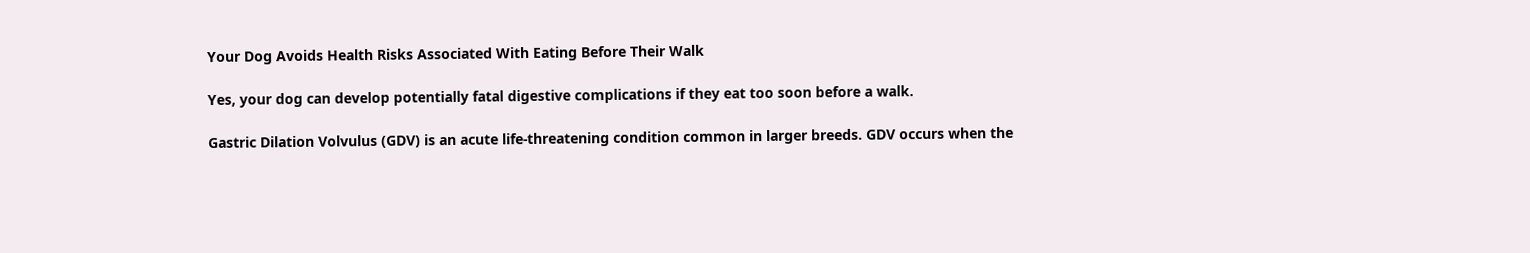Your Dog Avoids Health Risks Associated With Eating Before Their Walk

Yes, your dog can develop potentially fatal digestive complications if they eat too soon before a walk.

Gastric Dilation Volvulus (GDV) is an acute life-threatening condition common in larger breeds. GDV occurs when the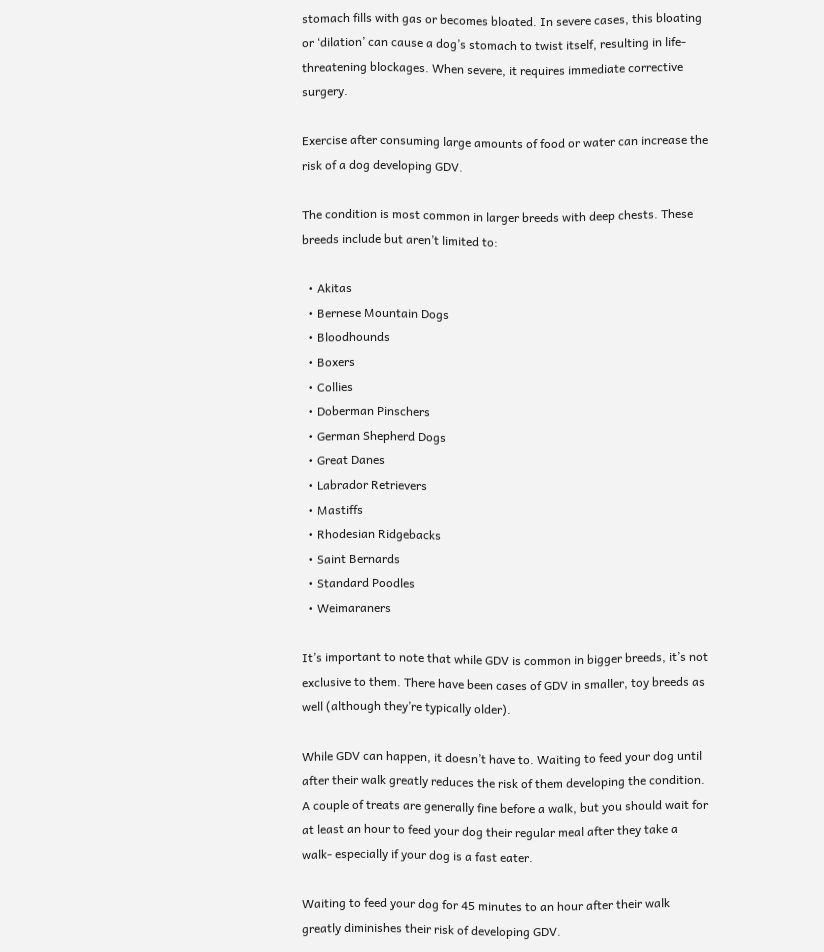stomach fills with gas or becomes bloated. In severe cases, this bloating or ‘dilation’ can cause a dog’s stomach to twist itself, resulting in life-threatening blockages. When severe, it requires immediate corrective surgery.

Exercise after consuming large amounts of food or water can increase the risk of a dog developing GDV.

The condition is most common in larger breeds with deep chests. These breeds include but aren’t limited to:

  • Akitas
  • Bernese Mountain Dogs
  • Bloodhounds
  • Boxers
  • Collies
  • Doberman Pinschers
  • German Shepherd Dogs
  • Great Danes
  • Labrador Retrievers
  • Mastiffs
  • Rhodesian Ridgebacks
  • Saint Bernards
  • Standard Poodles
  • Weimaraners

It’s important to note that while GDV is common in bigger breeds, it’s not exclusive to them. There have been cases of GDV in smaller, toy breeds as well (although they’re typically older).

While GDV can happen, it doesn’t have to. Waiting to feed your dog until after their walk greatly reduces the risk of them developing the condition. A couple of treats are generally fine before a walk, but you should wait for at least an hour to feed your dog their regular meal after they take a walk- especially if your dog is a fast eater.

Waiting to feed your dog for 45 minutes to an hour after their walk greatly diminishes their risk of developing GDV.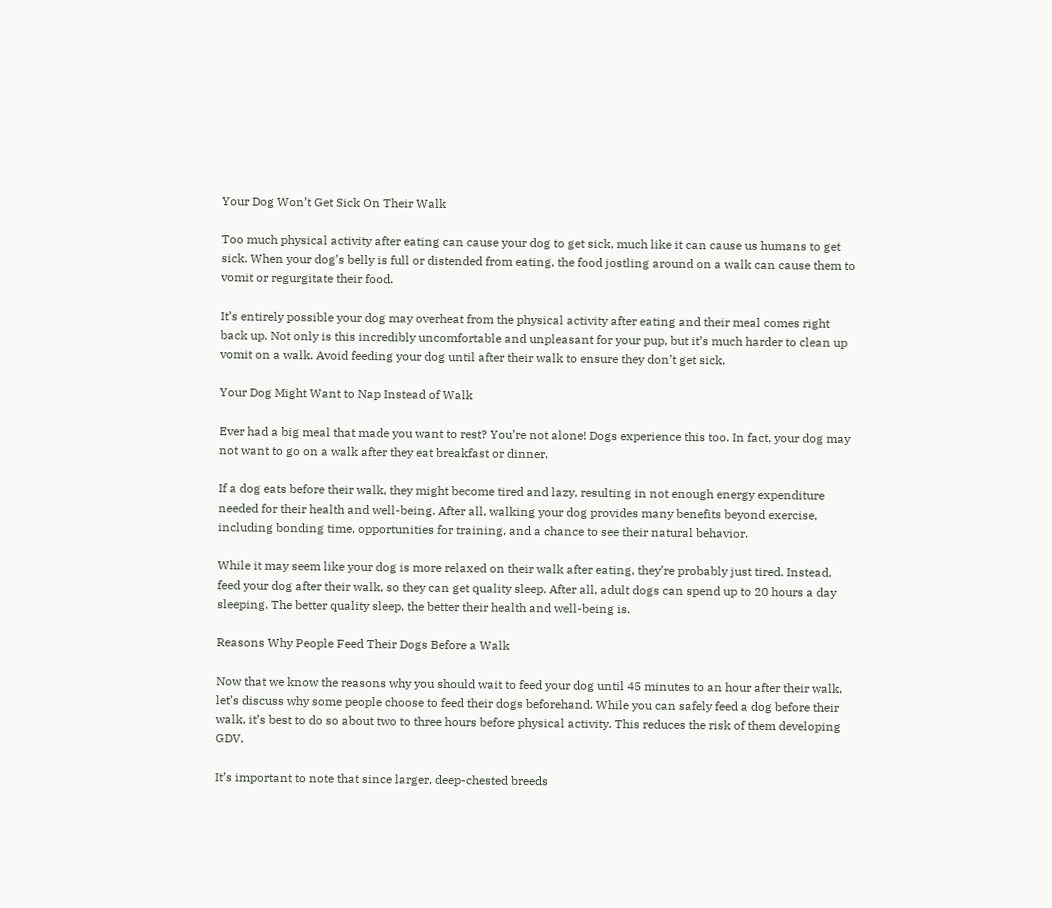Your Dog Won’t Get Sick On Their Walk

Too much physical activity after eating can cause your dog to get sick, much like it can cause us humans to get sick. When your dog’s belly is full or distended from eating, the food jostling around on a walk can cause them to vomit or regurgitate their food.

It’s entirely possible your dog may overheat from the physical activity after eating and their meal comes right back up. Not only is this incredibly uncomfortable and unpleasant for your pup, but it’s much harder to clean up vomit on a walk. Avoid feeding your dog until after their walk to ensure they don’t get sick.

Your Dog Might Want to Nap Instead of Walk

Ever had a big meal that made you want to rest? You’re not alone! Dogs experience this too. In fact, your dog may not want to go on a walk after they eat breakfast or dinner.

If a dog eats before their walk, they might become tired and lazy, resulting in not enough energy expenditure needed for their health and well-being. After all, walking your dog provides many benefits beyond exercise, including bonding time, opportunities for training, and a chance to see their natural behavior.

While it may seem like your dog is more relaxed on their walk after eating, they’re probably just tired. Instead, feed your dog after their walk, so they can get quality sleep. After all, adult dogs can spend up to 20 hours a day sleeping. The better quality sleep, the better their health and well-being is.

Reasons Why People Feed Their Dogs Before a Walk

Now that we know the reasons why you should wait to feed your dog until 45 minutes to an hour after their walk, let’s discuss why some people choose to feed their dogs beforehand. While you can safely feed a dog before their walk, it’s best to do so about two to three hours before physical activity. This reduces the risk of them developing GDV.

It’s important to note that since larger, deep-chested breeds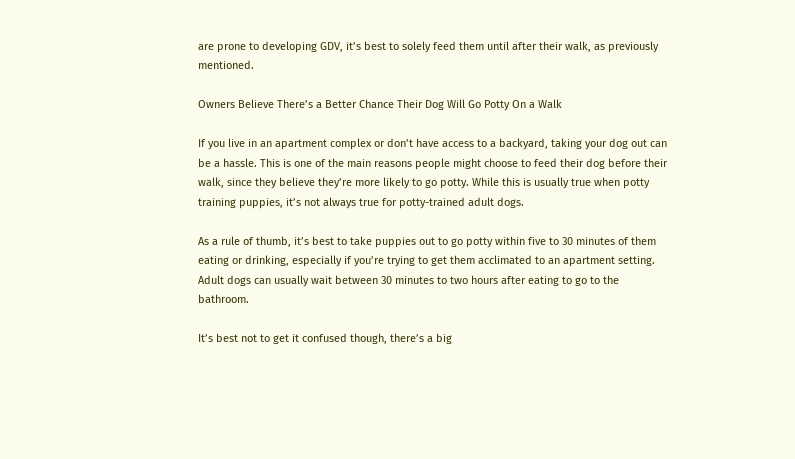are prone to developing GDV, it’s best to solely feed them until after their walk, as previously mentioned.

Owners Believe There’s a Better Chance Their Dog Will Go Potty On a Walk

If you live in an apartment complex or don’t have access to a backyard, taking your dog out can be a hassle. This is one of the main reasons people might choose to feed their dog before their walk, since they believe they’re more likely to go potty. While this is usually true when potty training puppies, it’s not always true for potty-trained adult dogs.

As a rule of thumb, it’s best to take puppies out to go potty within five to 30 minutes of them eating or drinking, especially if you’re trying to get them acclimated to an apartment setting. Adult dogs can usually wait between 30 minutes to two hours after eating to go to the bathroom.

It’s best not to get it confused though, there’s a big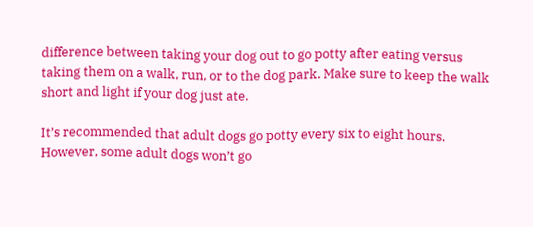difference between taking your dog out to go potty after eating versus taking them on a walk, run, or to the dog park. Make sure to keep the walk short and light if your dog just ate.

It’s recommended that adult dogs go potty every six to eight hours. However, some adult dogs won’t go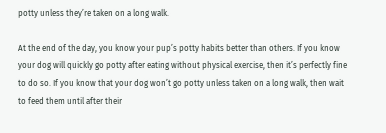potty unless they’re taken on a long walk.

At the end of the day, you know your pup’s potty habits better than others. If you know your dog will quickly go potty after eating without physical exercise, then it’s perfectly fine to do so. If you know that your dog won’t go potty unless taken on a long walk, then wait to feed them until after their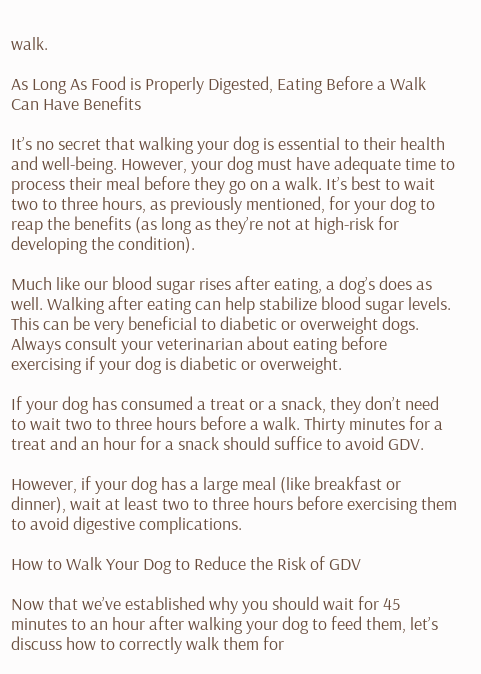walk.

As Long As Food is Properly Digested, Eating Before a Walk Can Have Benefits

It’s no secret that walking your dog is essential to their health and well-being. However, your dog must have adequate time to process their meal before they go on a walk. It’s best to wait two to three hours, as previously mentioned, for your dog to reap the benefits (as long as they’re not at high-risk for developing the condition).

Much like our blood sugar rises after eating, a dog’s does as well. Walking after eating can help stabilize blood sugar levels. This can be very beneficial to diabetic or overweight dogs. Always consult your veterinarian about eating before exercising if your dog is diabetic or overweight.

If your dog has consumed a treat or a snack, they don’t need to wait two to three hours before a walk. Thirty minutes for a treat and an hour for a snack should suffice to avoid GDV.

However, if your dog has a large meal (like breakfast or dinner), wait at least two to three hours before exercising them to avoid digestive complications.

How to Walk Your Dog to Reduce the Risk of GDV

Now that we’ve established why you should wait for 45 minutes to an hour after walking your dog to feed them, let’s discuss how to correctly walk them for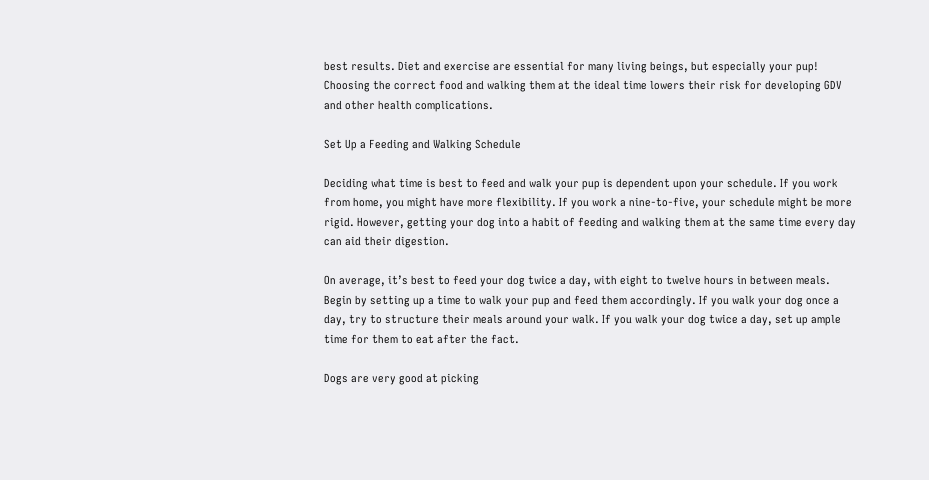best results. Diet and exercise are essential for many living beings, but especially your pup! Choosing the correct food and walking them at the ideal time lowers their risk for developing GDV and other health complications.

Set Up a Feeding and Walking Schedule

Deciding what time is best to feed and walk your pup is dependent upon your schedule. If you work from home, you might have more flexibility. If you work a nine-to-five, your schedule might be more rigid. However, getting your dog into a habit of feeding and walking them at the same time every day can aid their digestion.

On average, it’s best to feed your dog twice a day, with eight to twelve hours in between meals. Begin by setting up a time to walk your pup and feed them accordingly. If you walk your dog once a day, try to structure their meals around your walk. If you walk your dog twice a day, set up ample time for them to eat after the fact.

Dogs are very good at picking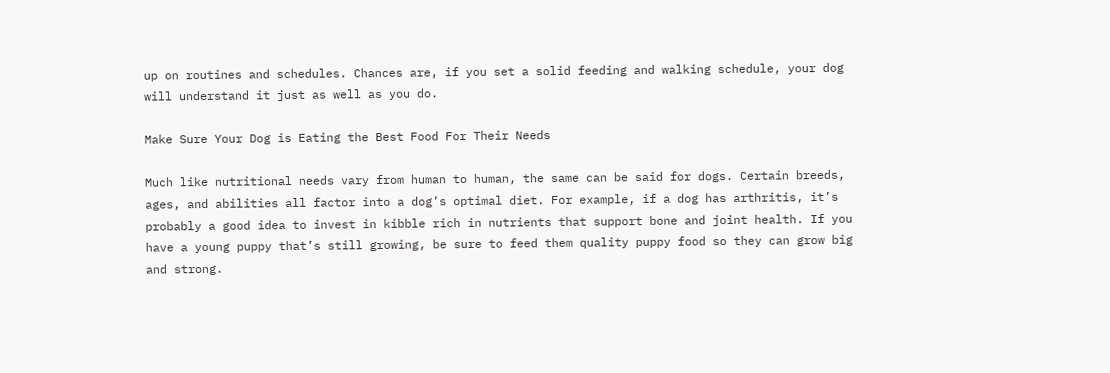up on routines and schedules. Chances are, if you set a solid feeding and walking schedule, your dog will understand it just as well as you do.

Make Sure Your Dog is Eating the Best Food For Their Needs

Much like nutritional needs vary from human to human, the same can be said for dogs. Certain breeds, ages, and abilities all factor into a dog’s optimal diet. For example, if a dog has arthritis, it’s probably a good idea to invest in kibble rich in nutrients that support bone and joint health. If you have a young puppy that’s still growing, be sure to feed them quality puppy food so they can grow big and strong.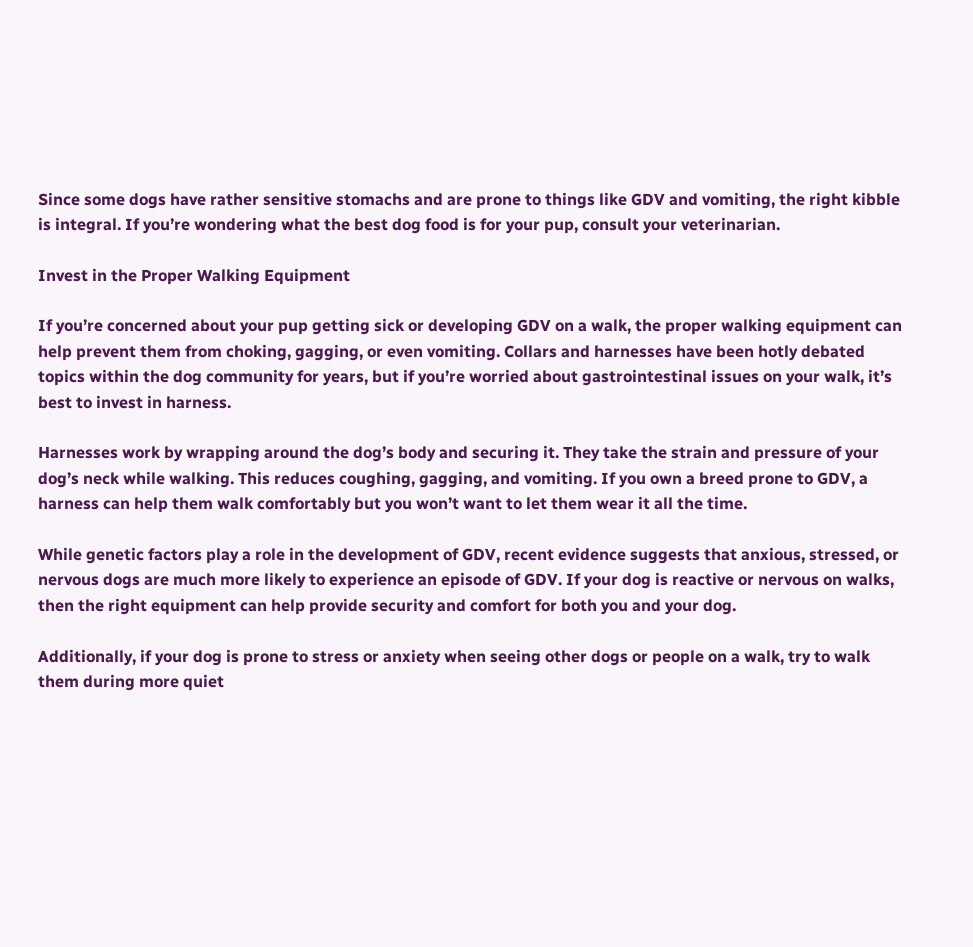Since some dogs have rather sensitive stomachs and are prone to things like GDV and vomiting, the right kibble is integral. If you’re wondering what the best dog food is for your pup, consult your veterinarian.

Invest in the Proper Walking Equipment

If you’re concerned about your pup getting sick or developing GDV on a walk, the proper walking equipment can help prevent them from choking, gagging, or even vomiting. Collars and harnesses have been hotly debated topics within the dog community for years, but if you’re worried about gastrointestinal issues on your walk, it’s best to invest in harness.

Harnesses work by wrapping around the dog’s body and securing it. They take the strain and pressure of your dog’s neck while walking. This reduces coughing, gagging, and vomiting. If you own a breed prone to GDV, a harness can help them walk comfortably but you won’t want to let them wear it all the time.

While genetic factors play a role in the development of GDV, recent evidence suggests that anxious, stressed, or nervous dogs are much more likely to experience an episode of GDV. If your dog is reactive or nervous on walks, then the right equipment can help provide security and comfort for both you and your dog.

Additionally, if your dog is prone to stress or anxiety when seeing other dogs or people on a walk, try to walk them during more quiet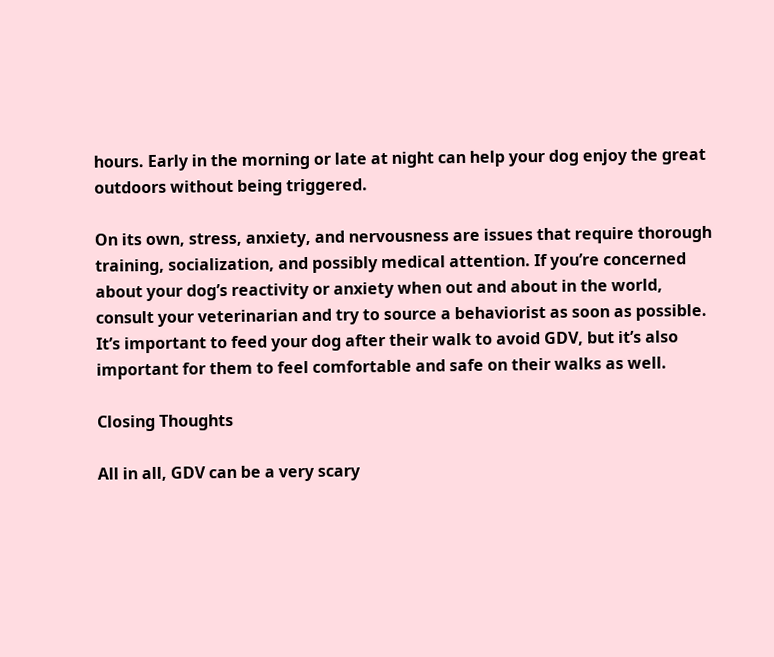hours. Early in the morning or late at night can help your dog enjoy the great outdoors without being triggered.

On its own, stress, anxiety, and nervousness are issues that require thorough training, socialization, and possibly medical attention. If you’re concerned about your dog’s reactivity or anxiety when out and about in the world, consult your veterinarian and try to source a behaviorist as soon as possible. It’s important to feed your dog after their walk to avoid GDV, but it’s also important for them to feel comfortable and safe on their walks as well.

Closing Thoughts

All in all, GDV can be a very scary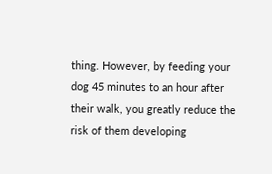thing. However, by feeding your dog 45 minutes to an hour after their walk, you greatly reduce the risk of them developing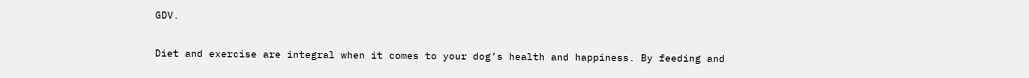GDV.

Diet and exercise are integral when it comes to your dog’s health and happiness. By feeding and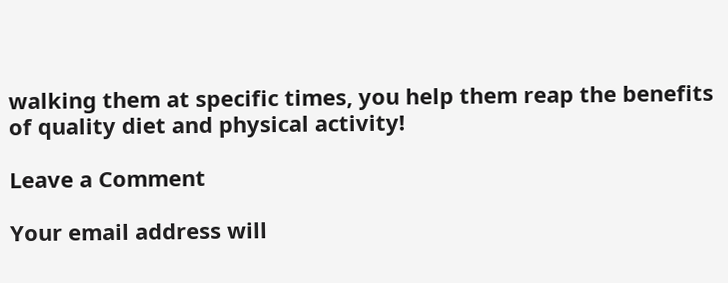walking them at specific times, you help them reap the benefits of quality diet and physical activity!

Leave a Comment

Your email address will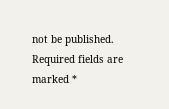not be published. Required fields are marked *